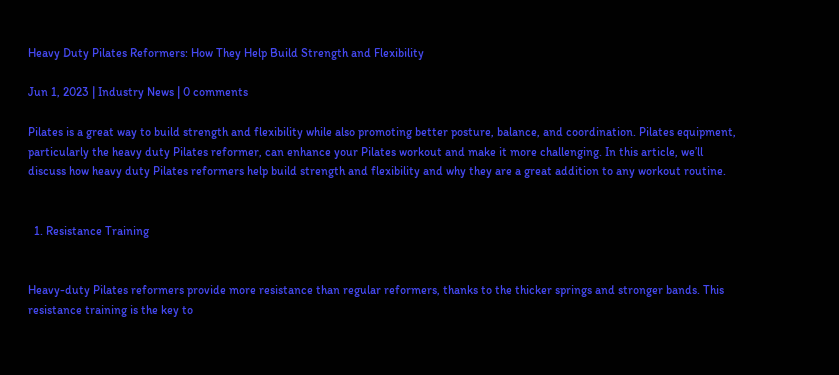Heavy Duty Pilates Reformers: How They Help Build Strength and Flexibility

Jun 1, 2023 | Industry News | 0 comments

Pilates is a great way to build strength and flexibility while also promoting better posture, balance, and coordination. Pilates equipment, particularly the heavy duty Pilates reformer, can enhance your Pilates workout and make it more challenging. In this article, we’ll discuss how heavy duty Pilates reformers help build strength and flexibility and why they are a great addition to any workout routine.


  1. Resistance Training


Heavy-duty Pilates reformers provide more resistance than regular reformers, thanks to the thicker springs and stronger bands. This resistance training is the key to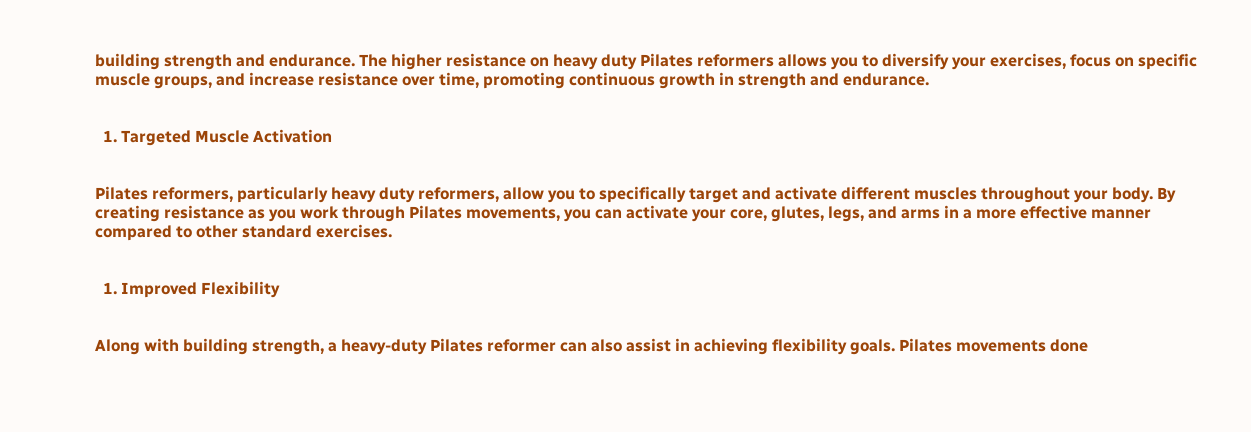building strength and endurance. The higher resistance on heavy duty Pilates reformers allows you to diversify your exercises, focus on specific muscle groups, and increase resistance over time, promoting continuous growth in strength and endurance.


  1. Targeted Muscle Activation


Pilates reformers, particularly heavy duty reformers, allow you to specifically target and activate different muscles throughout your body. By creating resistance as you work through Pilates movements, you can activate your core, glutes, legs, and arms in a more effective manner compared to other standard exercises.


  1. Improved Flexibility


Along with building strength, a heavy-duty Pilates reformer can also assist in achieving flexibility goals. Pilates movements done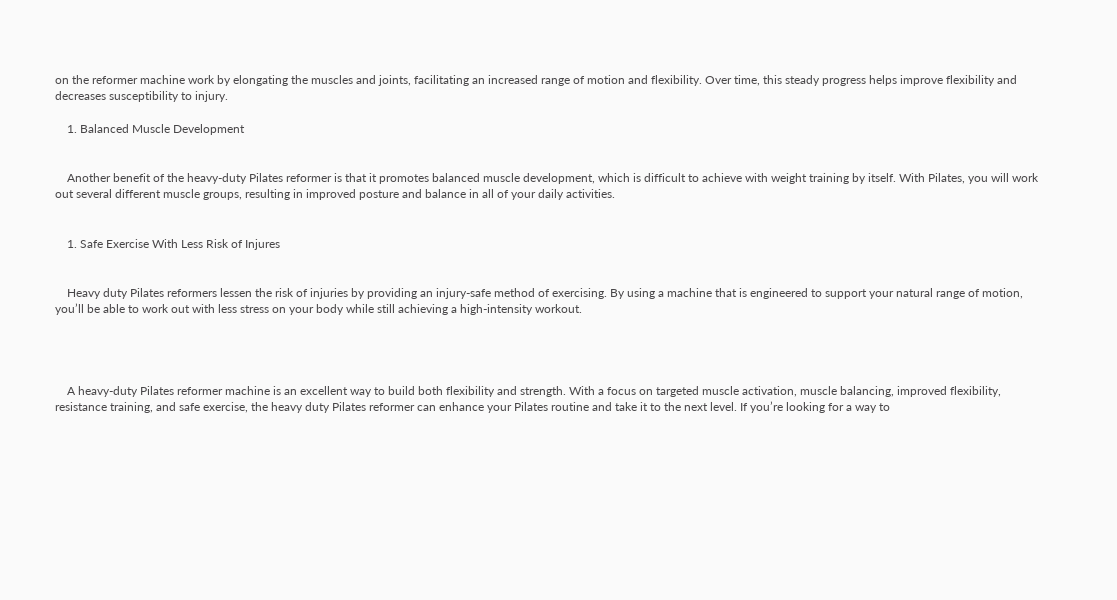on the reformer machine work by elongating the muscles and joints, facilitating an increased range of motion and flexibility. Over time, this steady progress helps improve flexibility and decreases susceptibility to injury.

    1. Balanced Muscle Development


    Another benefit of the heavy-duty Pilates reformer is that it promotes balanced muscle development, which is difficult to achieve with weight training by itself. With Pilates, you will work out several different muscle groups, resulting in improved posture and balance in all of your daily activities.


    1. Safe Exercise With Less Risk of Injures


    Heavy duty Pilates reformers lessen the risk of injuries by providing an injury-safe method of exercising. By using a machine that is engineered to support your natural range of motion, you’ll be able to work out with less stress on your body while still achieving a high-intensity workout.




    A heavy-duty Pilates reformer machine is an excellent way to build both flexibility and strength. With a focus on targeted muscle activation, muscle balancing, improved flexibility, resistance training, and safe exercise, the heavy duty Pilates reformer can enhance your Pilates routine and take it to the next level. If you’re looking for a way to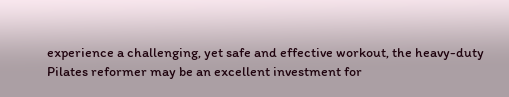experience a challenging, yet safe and effective workout, the heavy-duty Pilates reformer may be an excellent investment for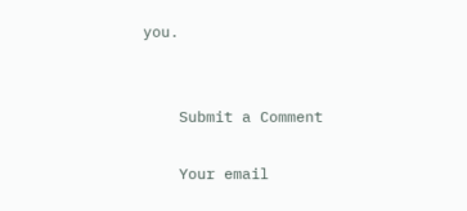you.


    Submit a Comment

    Your email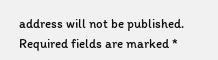address will not be published. Required fields are marked *